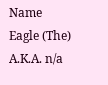Name Eagle (The)
A.K.A. n/a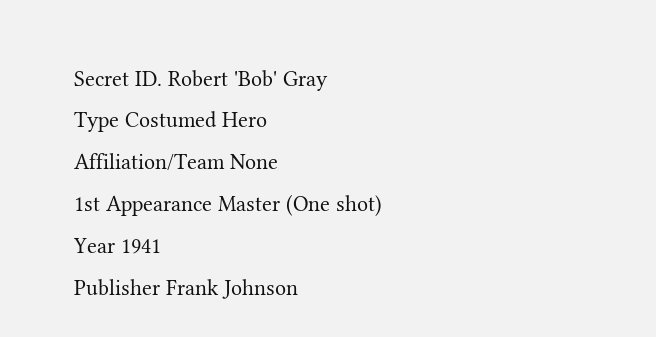Secret ID. Robert 'Bob' Gray
Type Costumed Hero
Affiliation/Team None
1st Appearance Master (One shot)
Year 1941
Publisher Frank Johnson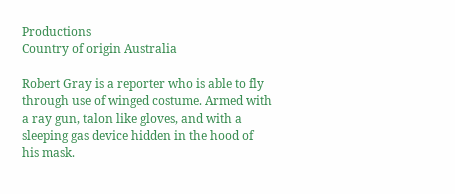Productions
Country of origin Australia

Robert Gray is a reporter who is able to fly through use of winged costume. Armed with a ray gun, talon like gloves, and with a sleeping gas device hidden in the hood of his mask.